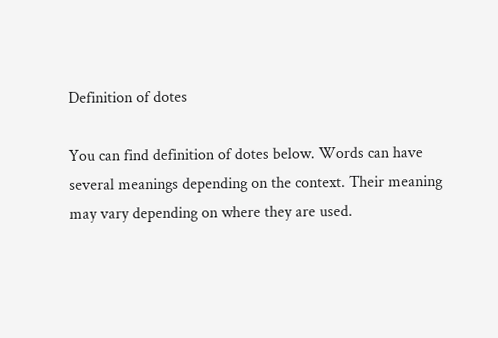Definition of dotes

You can find definition of dotes below. Words can have several meanings depending on the context. Their meaning may vary depending on where they are used.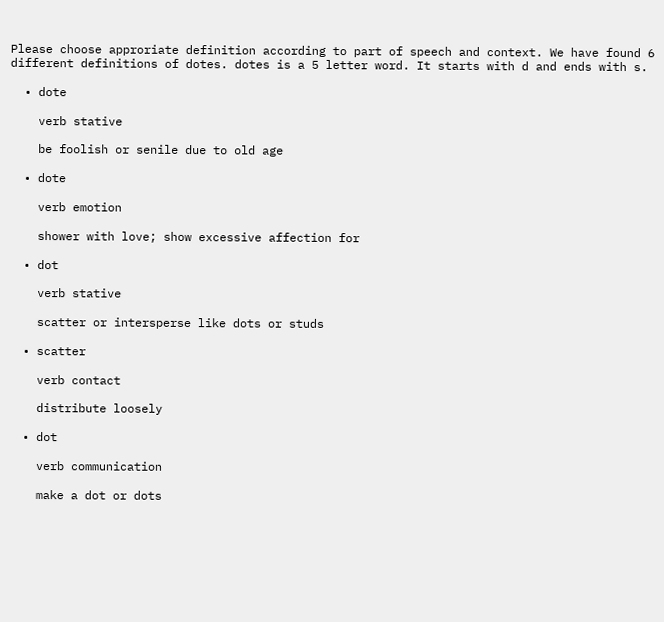Please choose approriate definition according to part of speech and context. We have found 6 different definitions of dotes. dotes is a 5 letter word. It starts with d and ends with s.

  • dote

    verb stative

    be foolish or senile due to old age

  • dote

    verb emotion

    shower with love; show excessive affection for

  • dot

    verb stative

    scatter or intersperse like dots or studs

  • scatter

    verb contact

    distribute loosely

  • dot

    verb communication

    make a dot or dots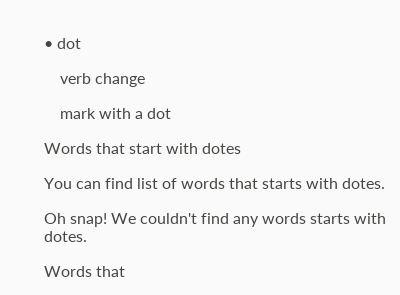• dot

    verb change

    mark with a dot

Words that start with dotes

You can find list of words that starts with dotes.

Oh snap! We couldn't find any words starts with dotes.

Words that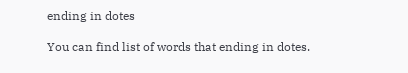ending in dotes

You can find list of words that ending in dotes.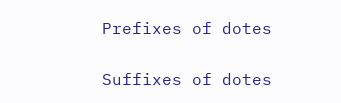Prefixes of dotes

Suffixes of dotes